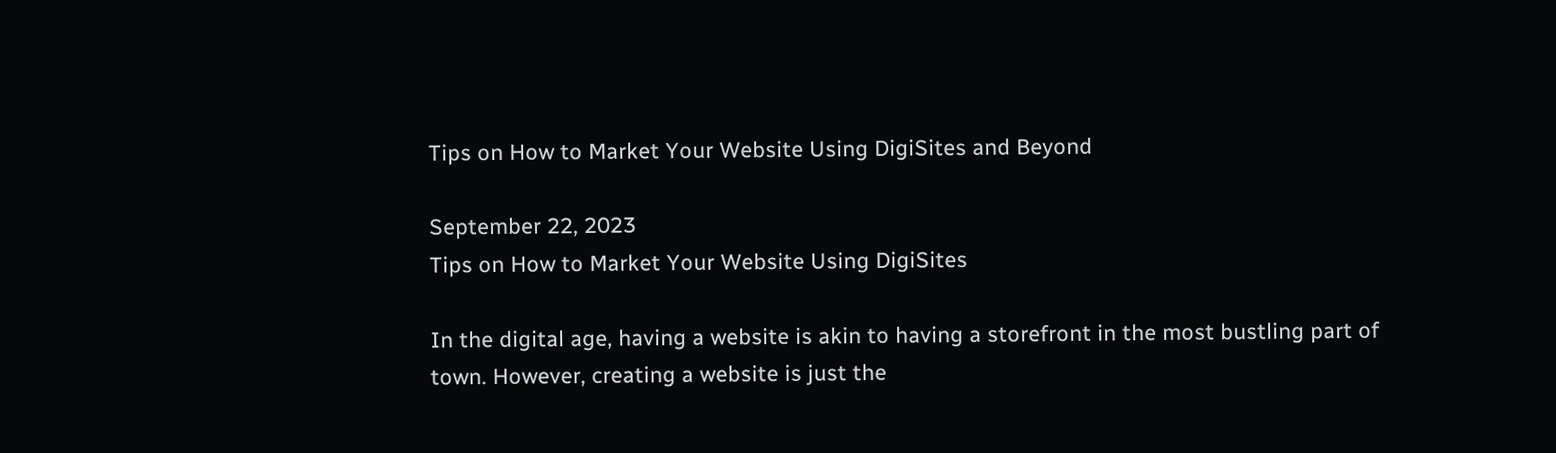Tips on How to Market Your Website Using DigiSites and Beyond

September 22, 2023
Tips on How to Market Your Website Using DigiSites

In the digital age, having a website is akin to having a storefront in the most bustling part of town. However, creating a website is just the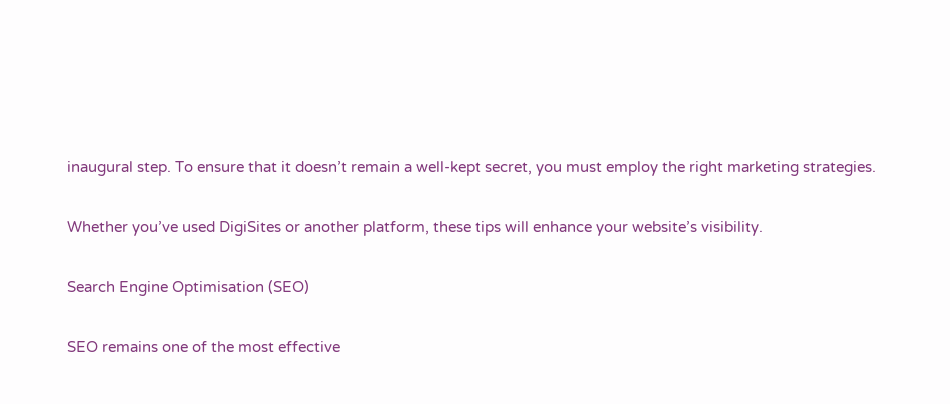inaugural step. To ensure that it doesn’t remain a well-kept secret, you must employ the right marketing strategies.

Whether you’ve used DigiSites or another platform, these tips will enhance your website’s visibility.

Search Engine Optimisation (SEO)

SEO remains one of the most effective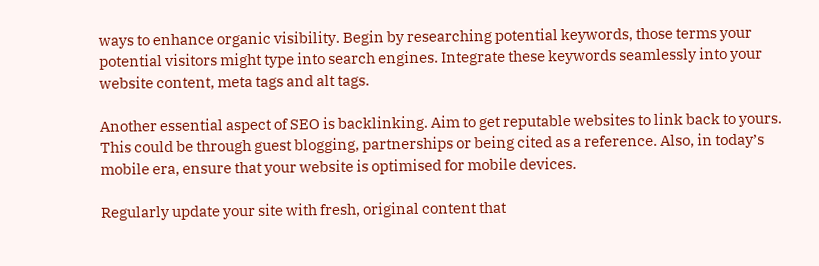ways to enhance organic visibility. Begin by researching potential keywords, those terms your potential visitors might type into search engines. Integrate these keywords seamlessly into your website content, meta tags and alt tags.

Another essential aspect of SEO is backlinking. Aim to get reputable websites to link back to yours. This could be through guest blogging, partnerships or being cited as a reference. Also, in today’s mobile era, ensure that your website is optimised for mobile devices.

Regularly update your site with fresh, original content that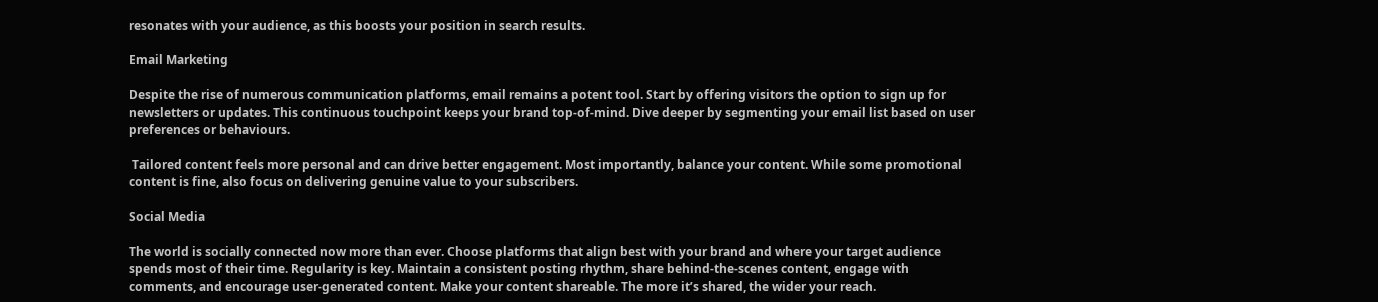resonates with your audience, as this boosts your position in search results.

Email Marketing

Despite the rise of numerous communication platforms, email remains a potent tool. Start by offering visitors the option to sign up for newsletters or updates. This continuous touchpoint keeps your brand top-of-mind. Dive deeper by segmenting your email list based on user preferences or behaviours.

 Tailored content feels more personal and can drive better engagement. Most importantly, balance your content. While some promotional content is fine, also focus on delivering genuine value to your subscribers.

Social Media

The world is socially connected now more than ever. Choose platforms that align best with your brand and where your target audience spends most of their time. Regularity is key. Maintain a consistent posting rhythm, share behind-the-scenes content, engage with comments, and encourage user-generated content. Make your content shareable. The more it’s shared, the wider your reach.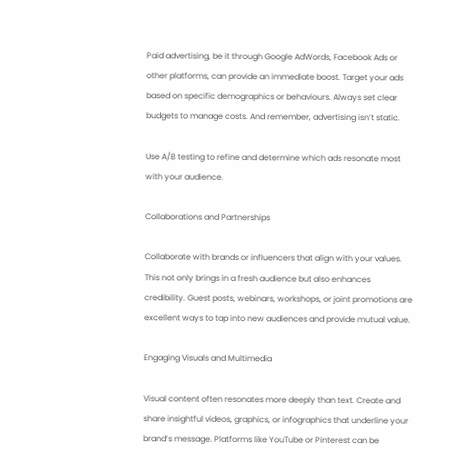Paid advertising, be it through Google AdWords, Facebook Ads or other platforms, can provide an immediate boost. Target your ads based on specific demographics or behaviours. Always set clear budgets to manage costs. And remember, advertising isn’t static.

Use A/B testing to refine and determine which ads resonate most with your audience.

Collaborations and Partnerships

Collaborate with brands or influencers that align with your values. This not only brings in a fresh audience but also enhances credibility. Guest posts, webinars, workshops, or joint promotions are excellent ways to tap into new audiences and provide mutual value.

Engaging Visuals and Multimedia

Visual content often resonates more deeply than text. Create and share insightful videos, graphics, or infographics that underline your brand’s message. Platforms like YouTube or Pinterest can be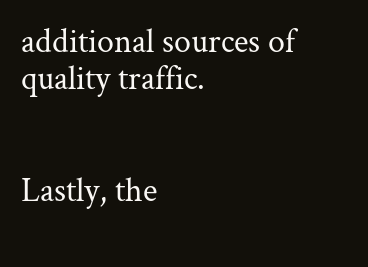additional sources of quality traffic.


Lastly, the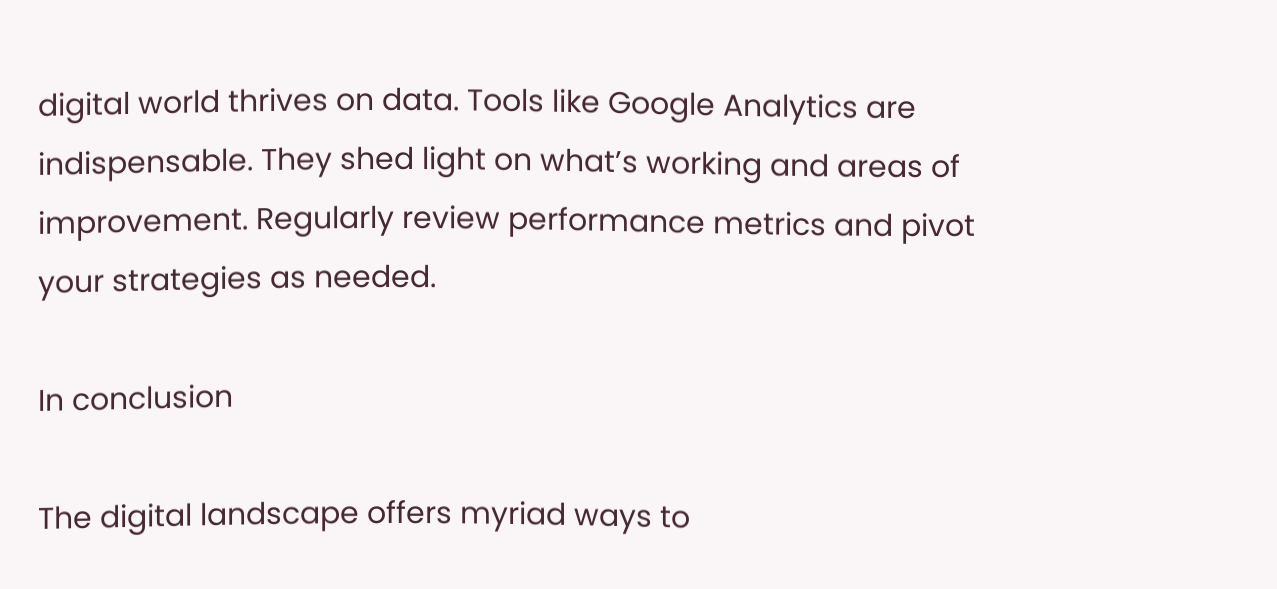digital world thrives on data. Tools like Google Analytics are indispensable. They shed light on what’s working and areas of improvement. Regularly review performance metrics and pivot your strategies as needed.

In conclusion

The digital landscape offers myriad ways to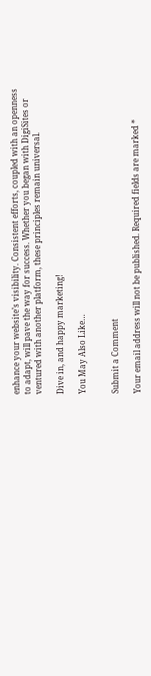enhance your website’s visibility. Consistent efforts, coupled with an openness to adapt, will pave the way for success. Whether you began with DigiSites or ventured with another platform, these principles remain universal.

Dive in, and happy marketing!

You May Also Like…


Submit a Comment

Your email address will not be published. Required fields are marked *